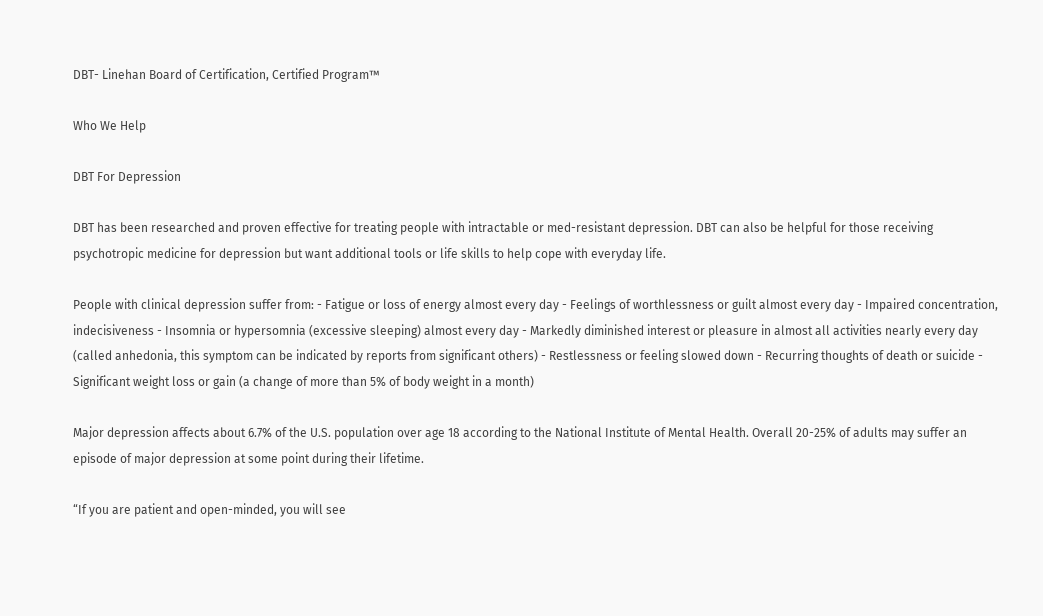DBT- Linehan Board of Certification, Certified Program™

Who We Help

DBT For Depression

DBT has been researched and proven effective for treating people with intractable or med-resistant depression. DBT can also be helpful for those receiving psychotropic medicine for depression but want additional tools or life skills to help cope with everyday life.

People with clinical depression suffer from: - Fatigue or loss of energy almost every day - Feelings of worthlessness or guilt almost every day - Impaired concentration, indecisiveness - Insomnia or hypersomnia (excessive sleeping) almost every day - Markedly diminished interest or pleasure in almost all activities nearly every day (called anhedonia, this symptom can be indicated by reports from significant others) - Restlessness or feeling slowed down - Recurring thoughts of death or suicide - Significant weight loss or gain (a change of more than 5% of body weight in a month)

Major depression affects about 6.7% of the U.S. population over age 18 according to the National Institute of Mental Health. Overall 20-25% of adults may suffer an episode of major depression at some point during their lifetime.

“If you are patient and open-minded, you will see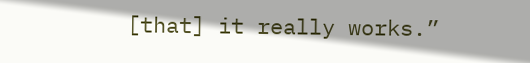[that] it really works.”